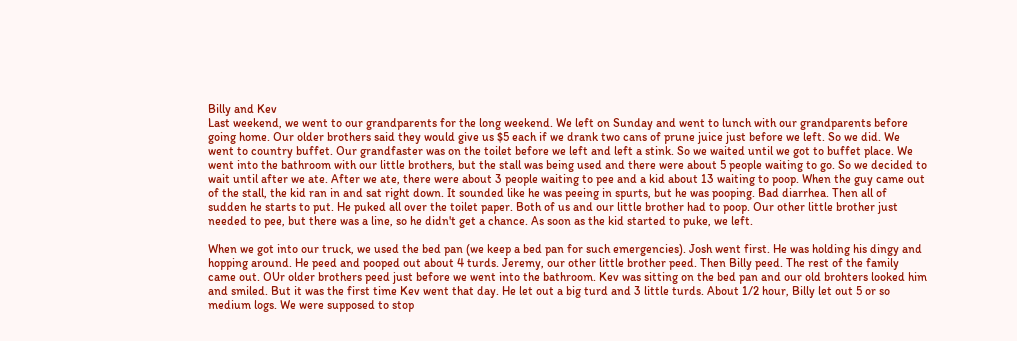Billy and Kev
Last weekend, we went to our grandparents for the long weekend. We left on Sunday and went to lunch with our grandparents before going home. Our older brothers said they would give us $5 each if we drank two cans of prune juice just before we left. So we did. We went to country buffet. Our grandfaster was on the toilet before we left and left a stink. So we waited until we got to buffet place. We went into the bathroom with our little brothers, but the stall was being used and there were about 5 people waiting to go. So we decided to wait until after we ate. After we ate, there were about 3 people waiting to pee and a kid about 13 waiting to poop. When the guy came out of the stall, the kid ran in and sat right down. It sounded like he was peeing in spurts, but he was pooping. Bad diarrhea. Then all of sudden he starts to put. He puked all over the toilet paper. Both of us and our little brother had to poop. Our other little brother just needed to pee, but there was a line, so he didn't get a chance. As soon as the kid started to puke, we left.

When we got into our truck, we used the bed pan (we keep a bed pan for such emergencies). Josh went first. He was holding his dingy and hopping around. He peed and pooped out about 4 turds. Jeremy, our other little brother peed. Then Billy peed. The rest of the family came out. OUr older brothers peed just before we went into the bathroom. Kev was sitting on the bed pan and our old brohters looked him and smiled. But it was the first time Kev went that day. He let out a big turd and 3 little turds. About 1/2 hour, Billy let out 5 or so medium logs. We were supposed to stop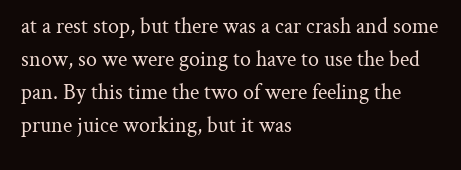at a rest stop, but there was a car crash and some snow, so we were going to have to use the bed pan. By this time the two of were feeling the prune juice working, but it was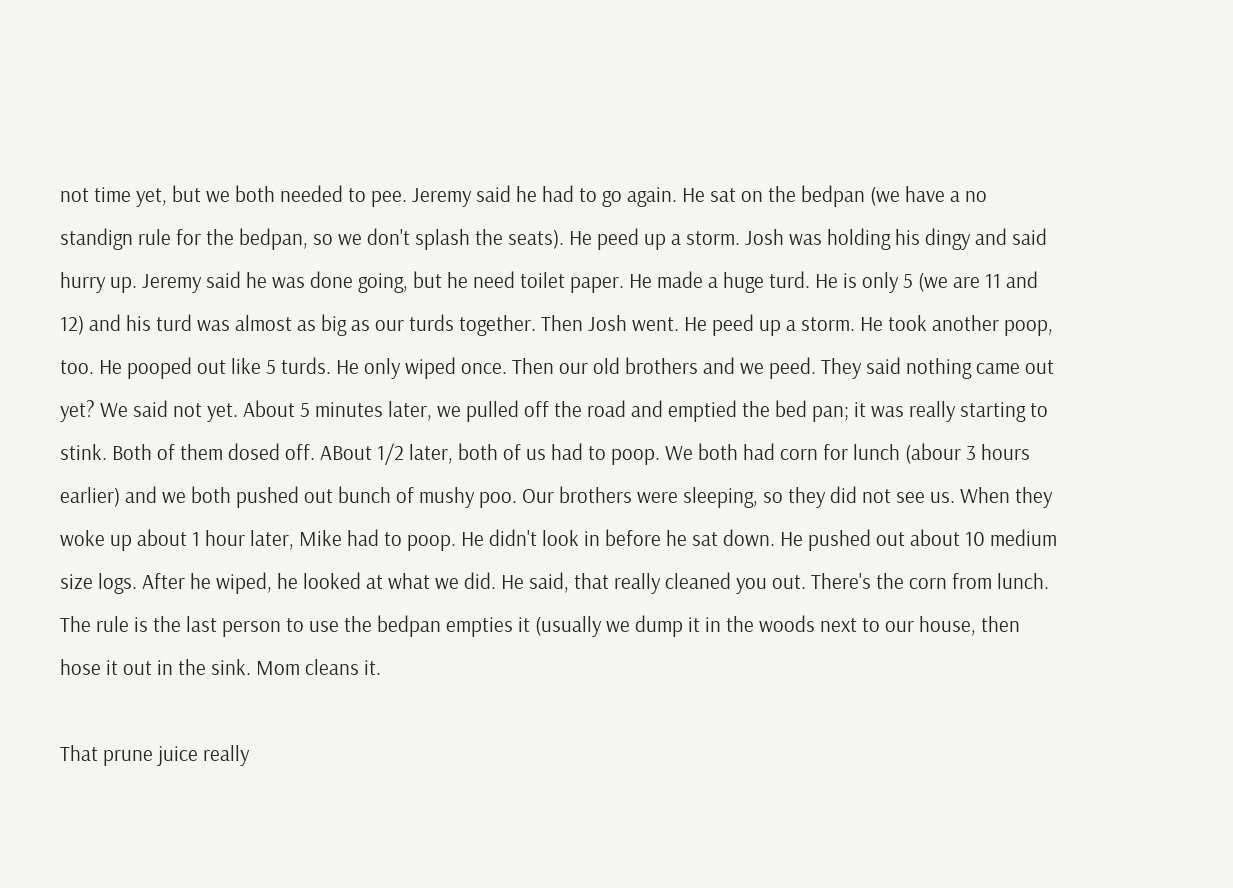not time yet, but we both needed to pee. Jeremy said he had to go again. He sat on the bedpan (we have a no standign rule for the bedpan, so we don't splash the seats). He peed up a storm. Josh was holding his dingy and said hurry up. Jeremy said he was done going, but he need toilet paper. He made a huge turd. He is only 5 (we are 11 and 12) and his turd was almost as big as our turds together. Then Josh went. He peed up a storm. He took another poop, too. He pooped out like 5 turds. He only wiped once. Then our old brothers and we peed. They said nothing came out yet? We said not yet. About 5 minutes later, we pulled off the road and emptied the bed pan; it was really starting to stink. Both of them dosed off. ABout 1/2 later, both of us had to poop. We both had corn for lunch (abour 3 hours earlier) and we both pushed out bunch of mushy poo. Our brothers were sleeping, so they did not see us. When they woke up about 1 hour later, Mike had to poop. He didn't look in before he sat down. He pushed out about 10 medium size logs. After he wiped, he looked at what we did. He said, that really cleaned you out. There's the corn from lunch. The rule is the last person to use the bedpan empties it (usually we dump it in the woods next to our house, then hose it out in the sink. Mom cleans it.

That prune juice really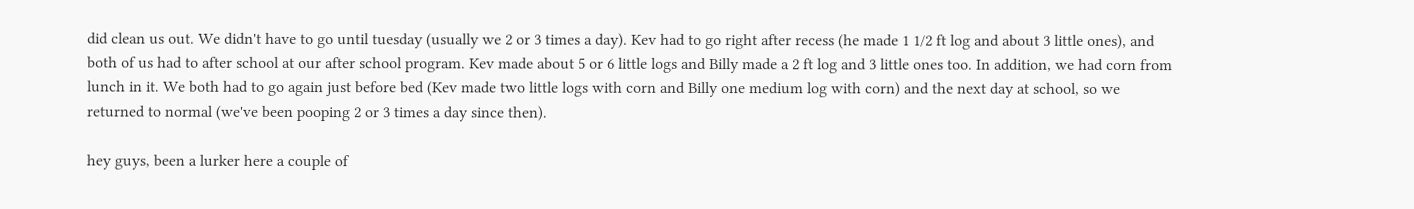did clean us out. We didn't have to go until tuesday (usually we 2 or 3 times a day). Kev had to go right after recess (he made 1 1/2 ft log and about 3 little ones), and both of us had to after school at our after school program. Kev made about 5 or 6 little logs and Billy made a 2 ft log and 3 little ones too. In addition, we had corn from lunch in it. We both had to go again just before bed (Kev made two little logs with corn and Billy one medium log with corn) and the next day at school, so we returned to normal (we've been pooping 2 or 3 times a day since then).

hey guys, been a lurker here a couple of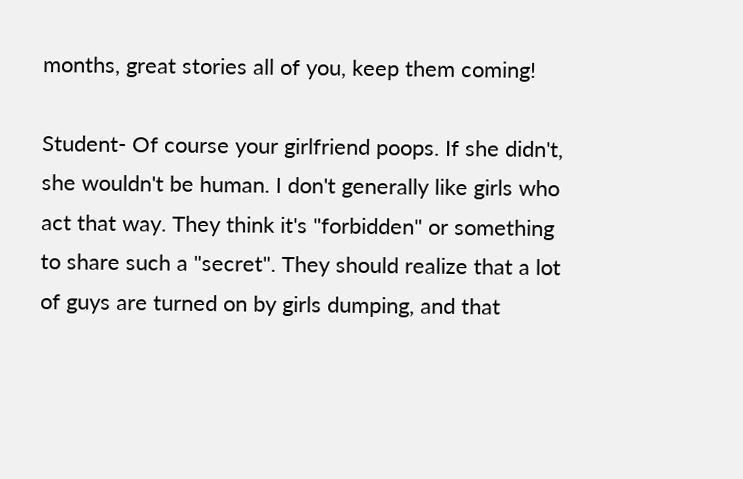months, great stories all of you, keep them coming!

Student- Of course your girlfriend poops. If she didn't, she wouldn't be human. I don't generally like girls who act that way. They think it's "forbidden" or something to share such a "secret". They should realize that a lot of guys are turned on by girls dumping, and that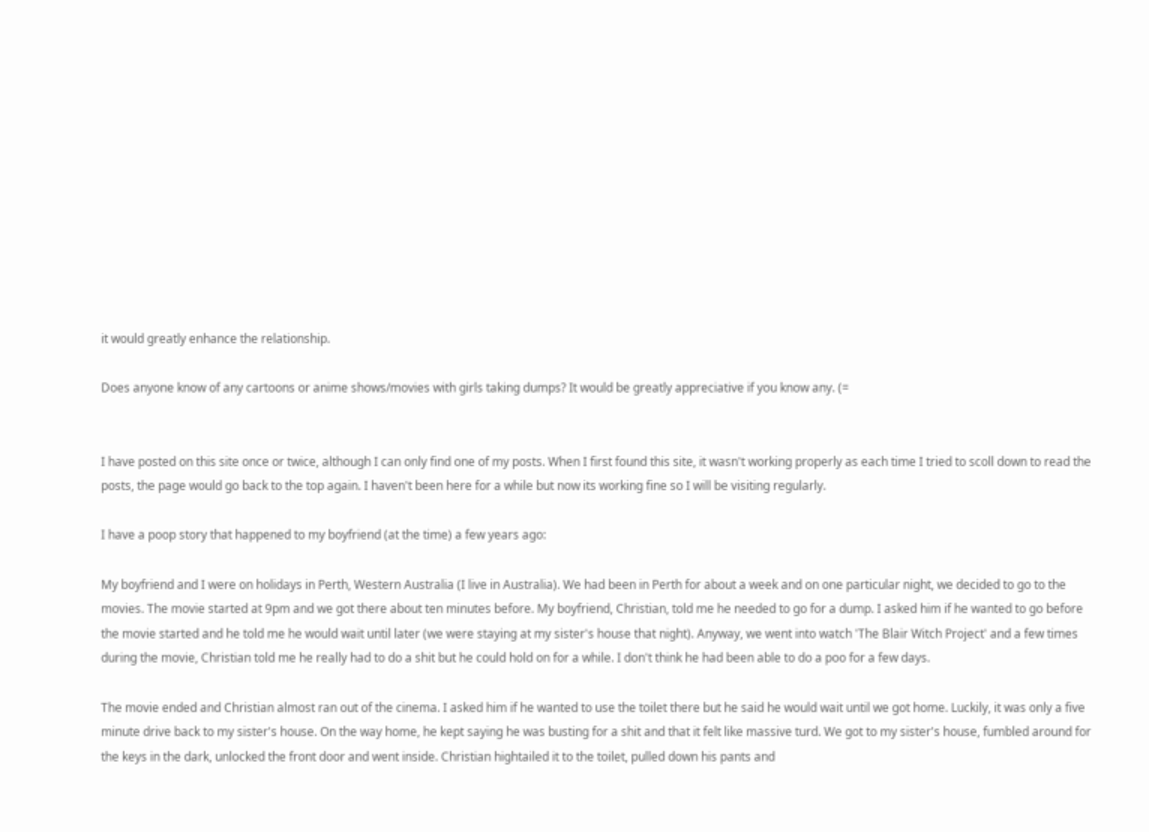it would greatly enhance the relationship.

Does anyone know of any cartoons or anime shows/movies with girls taking dumps? It would be greatly appreciative if you know any. (=


I have posted on this site once or twice, although I can only find one of my posts. When I first found this site, it wasn't working properly as each time I tried to scoll down to read the posts, the page would go back to the top again. I haven't been here for a while but now its working fine so I will be visiting regularly.

I have a poop story that happened to my boyfriend (at the time) a few years ago:

My boyfriend and I were on holidays in Perth, Western Australia (I live in Australia). We had been in Perth for about a week and on one particular night, we decided to go to the movies. The movie started at 9pm and we got there about ten minutes before. My boyfriend, Christian, told me he needed to go for a dump. I asked him if he wanted to go before the movie started and he told me he would wait until later (we were staying at my sister's house that night). Anyway, we went into watch 'The Blair Witch Project' and a few times during the movie, Christian told me he really had to do a shit but he could hold on for a while. I don't think he had been able to do a poo for a few days.

The movie ended and Christian almost ran out of the cinema. I asked him if he wanted to use the toilet there but he said he would wait until we got home. Luckily, it was only a five minute drive back to my sister's house. On the way home, he kept saying he was busting for a shit and that it felt like massive turd. We got to my sister's house, fumbled around for the keys in the dark, unlocked the front door and went inside. Christian hightailed it to the toilet, pulled down his pants and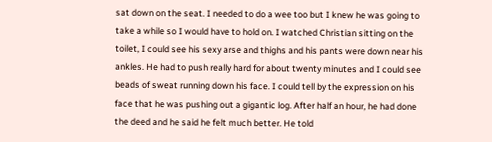sat down on the seat. I needed to do a wee too but I knew he was going to take a while so I would have to hold on. I watched Christian sitting on the toilet, I could see his sexy arse and thighs and his pants were down near his ankles. He had to push really hard for about twenty minutes and I could see beads of sweat running down his face. I could tell by the expression on his face that he was pushing out a gigantic log. After half an hour, he had done the deed and he said he felt much better. He told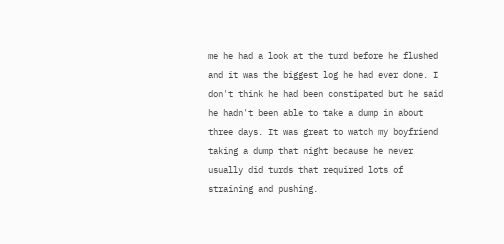me he had a look at the turd before he flushed and it was the biggest log he had ever done. I don't think he had been constipated but he said he hadn't been able to take a dump in about three days. It was great to watch my boyfriend taking a dump that night because he never usually did turds that required lots of straining and pushing.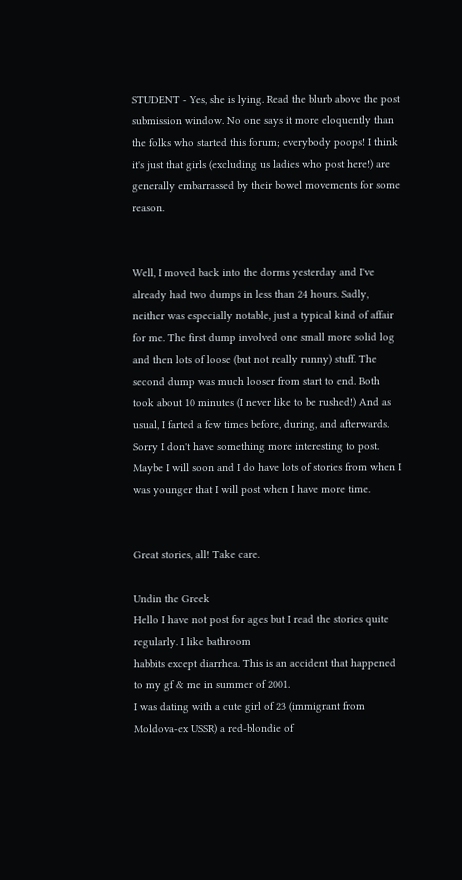STUDENT - Yes, she is lying. Read the blurb above the post submission window. No one says it more eloquently than the folks who started this forum; everybody poops! I think it's just that girls (excluding us ladies who post here!) are generally embarrassed by their bowel movements for some reason.


Well, I moved back into the dorms yesterday and I've already had two dumps in less than 24 hours. Sadly, neither was especially notable, just a typical kind of affair for me. The first dump involved one small more solid log and then lots of loose (but not really runny) stuff. The second dump was much looser from start to end. Both took about 10 minutes (I never like to be rushed!) And as usual, I farted a few times before, during, and afterwards. Sorry I don't have something more interesting to post. Maybe I will soon and I do have lots of stories from when I was younger that I will post when I have more time.


Great stories, all! Take care.

Undin the Greek
Hello I have not post for ages but I read the stories quite regularly. I like bathroom
habbits except diarrhea. This is an accident that happened to my gf & me in summer of 2001.
I was dating with a cute girl of 23 (immigrant from Moldova-ex USSR) a red-blondie of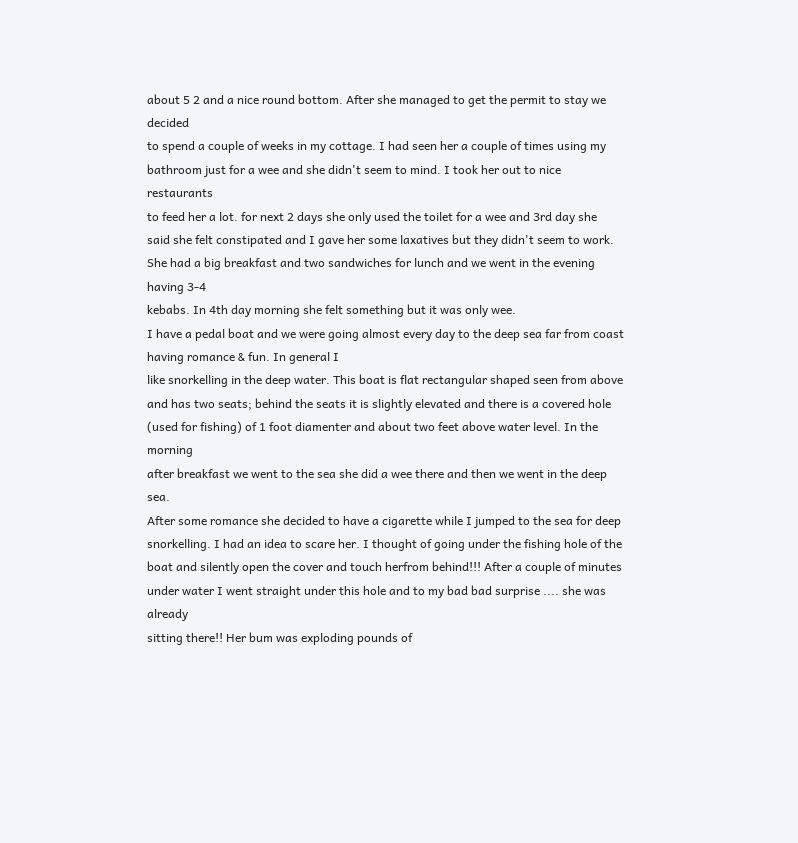about 5 2 and a nice round bottom. After she managed to get the permit to stay we decided
to spend a couple of weeks in my cottage. I had seen her a couple of times using my
bathroom just for a wee and she didn't seem to mind. I took her out to nice restaurants
to feed her a lot. for next 2 days she only used the toilet for a wee and 3rd day she
said she felt constipated and I gave her some laxatives but they didn't seem to work.
She had a big breakfast and two sandwiches for lunch and we went in the evening having 3-4
kebabs. In 4th day morning she felt something but it was only wee.
I have a pedal boat and we were going almost every day to the deep sea far from coast
having romance & fun. In general I
like snorkelling in the deep water. This boat is flat rectangular shaped seen from above
and has two seats; behind the seats it is slightly elevated and there is a covered hole
(used for fishing) of 1 foot diamenter and about two feet above water level. In the morning
after breakfast we went to the sea she did a wee there and then we went in the deep sea.
After some romance she decided to have a cigarette while I jumped to the sea for deep
snorkelling. I had an idea to scare her. I thought of going under the fishing hole of the
boat and silently open the cover and touch herfrom behind!!! After a couple of minutes
under water I went straight under this hole and to my bad bad surprise .... she was already
sitting there!! Her bum was exploding pounds of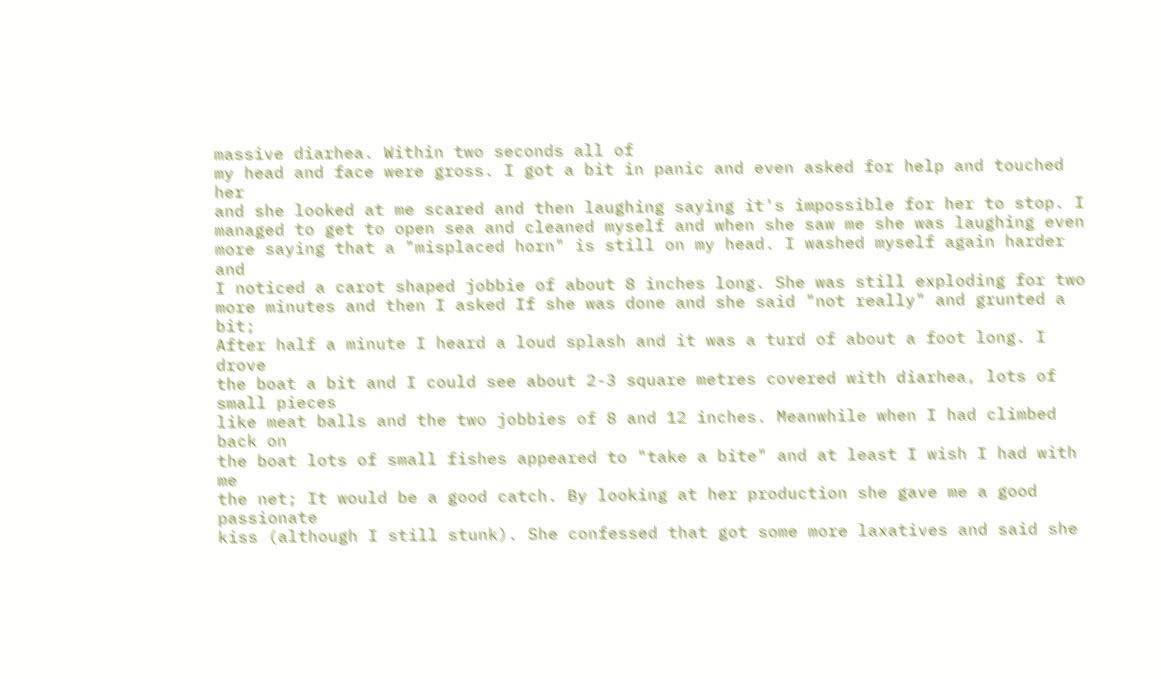massive diarhea. Within two seconds all of
my head and face were gross. I got a bit in panic and even asked for help and touched her
and she looked at me scared and then laughing saying it's impossible for her to stop. I
managed to get to open sea and cleaned myself and when she saw me she was laughing even
more saying that a "misplaced horn" is still on my head. I washed myself again harder and
I noticed a carot shaped jobbie of about 8 inches long. She was still exploding for two
more minutes and then I asked If she was done and she said "not really" and grunted a bit;
After half a minute I heard a loud splash and it was a turd of about a foot long. I drove
the boat a bit and I could see about 2-3 square metres covered with diarhea, lots of small pieces
like meat balls and the two jobbies of 8 and 12 inches. Meanwhile when I had climbed back on
the boat lots of small fishes appeared to "take a bite" and at least I wish I had with me
the net; It would be a good catch. By looking at her production she gave me a good passionate
kiss (although I still stunk). She confessed that got some more laxatives and said she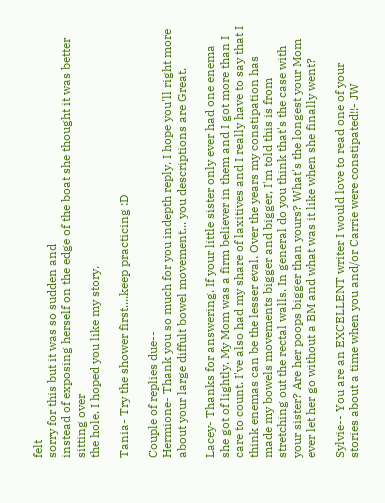felt
sorry for this but it was so sudden and
instead of exposing herself on the edge of the boat she thought it was better sitting over
the hole. I hoped you like my story.

Tania- Try the shower first....keep practicing :D

Couple of replies due--
Hermione- Thank you so much for you indepth reply. I hope you'll right more about your large diffult bowel movement... you descriptions are Great.

Lacey- Thanks for answering. If your little sister only ever had one enema she got of lightly. My Mom was a firm believer in them and I got more than I care to count. I've also had my share of laxitives and I really have to say that I think enemas can be the lesser eval. Over the years my constipation has made my bowels movements bigger and bigger, I'm told this is from stretching out the rectal walls. In general do you think that's the case with your sister? Are her poops bigger than yours? What's the longest your Mom ever let her go without a BM and what was it like when she finally went?

Sylvie-- You are an EXCELLENT writer I would love to read one of your stories about a time when you and/or Carrie were constipated!!- JW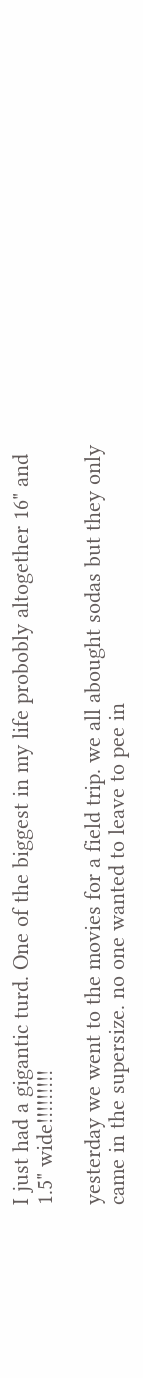I just had a gigantic turd. One of the biggest in my life probobly altogether 16" and 1.5" wide!!!!!!!!!

yesterday we went to the movies for a field trip. we all abought sodas but they only came in the supersize. no one wanted to leave to pee in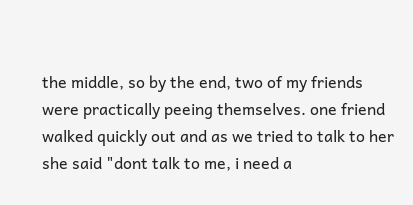the middle, so by the end, two of my friends were practically peeing themselves. one friend walked quickly out and as we tried to talk to her she said "dont talk to me, i need a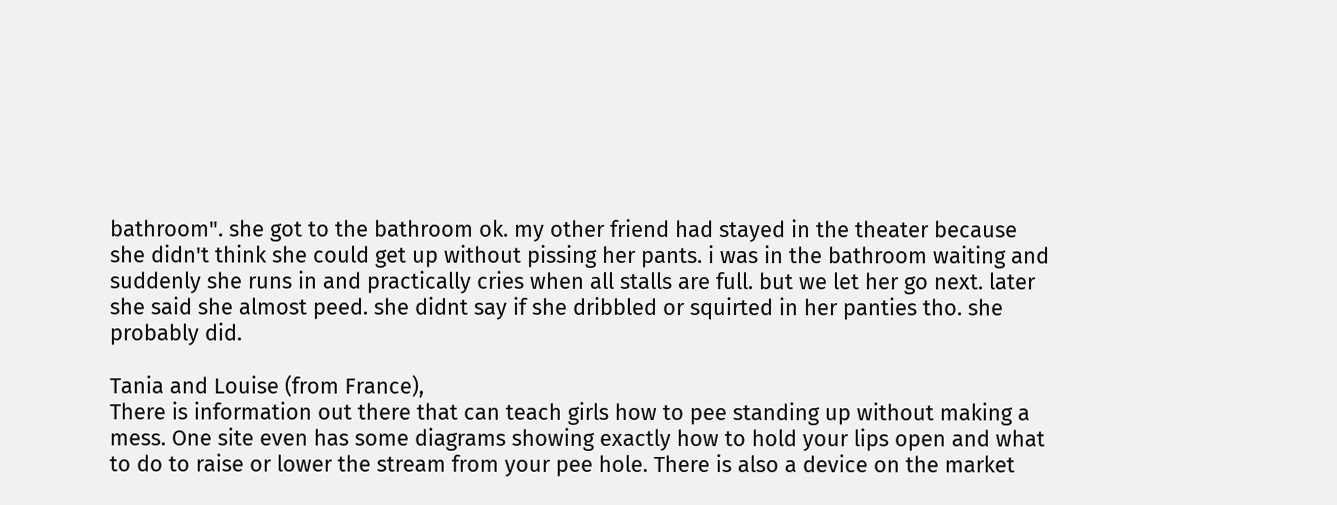bathroom". she got to the bathroom ok. my other friend had stayed in the theater because she didn't think she could get up without pissing her pants. i was in the bathroom waiting and suddenly she runs in and practically cries when all stalls are full. but we let her go next. later she said she almost peed. she didnt say if she dribbled or squirted in her panties tho. she probably did.

Tania and Louise (from France),
There is information out there that can teach girls how to pee standing up without making a mess. One site even has some diagrams showing exactly how to hold your lips open and what to do to raise or lower the stream from your pee hole. There is also a device on the market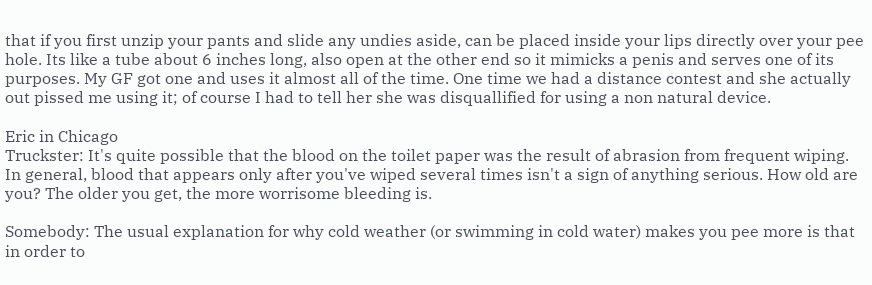that if you first unzip your pants and slide any undies aside, can be placed inside your lips directly over your pee hole. Its like a tube about 6 inches long, also open at the other end so it mimicks a penis and serves one of its purposes. My GF got one and uses it almost all of the time. One time we had a distance contest and she actually out pissed me using it; of course I had to tell her she was disquallified for using a non natural device.

Eric in Chicago
Truckster: It's quite possible that the blood on the toilet paper was the result of abrasion from frequent wiping. In general, blood that appears only after you've wiped several times isn't a sign of anything serious. How old are you? The older you get, the more worrisome bleeding is.

Somebody: The usual explanation for why cold weather (or swimming in cold water) makes you pee more is that in order to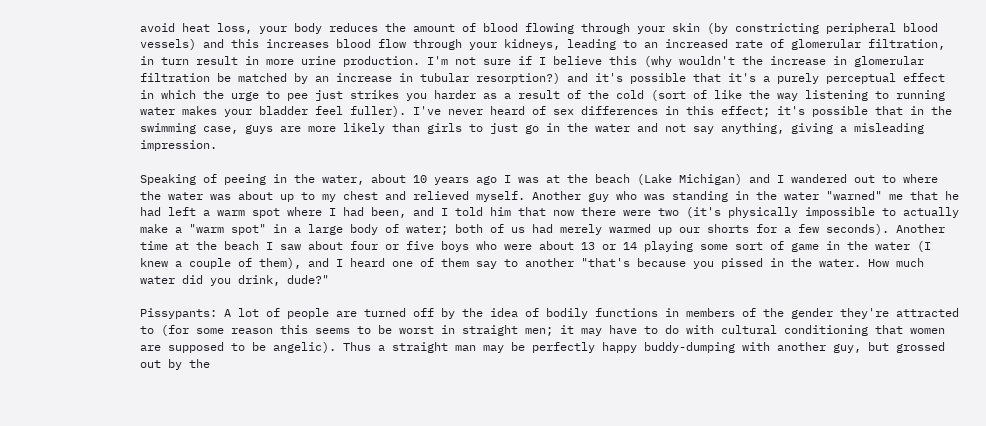avoid heat loss, your body reduces the amount of blood flowing through your skin (by constricting peripheral blood vessels) and this increases blood flow through your kidneys, leading to an increased rate of glomerular filtration, in turn result in more urine production. I'm not sure if I believe this (why wouldn't the increase in glomerular filtration be matched by an increase in tubular resorption?) and it's possible that it's a purely perceptual effect in which the urge to pee just strikes you harder as a result of the cold (sort of like the way listening to running water makes your bladder feel fuller). I've never heard of sex differences in this effect; it's possible that in the swimming case, guys are more likely than girls to just go in the water and not say anything, giving a misleading impression.

Speaking of peeing in the water, about 10 years ago I was at the beach (Lake Michigan) and I wandered out to where the water was about up to my chest and relieved myself. Another guy who was standing in the water "warned" me that he had left a warm spot where I had been, and I told him that now there were two (it's physically impossible to actually make a "warm spot" in a large body of water; both of us had merely warmed up our shorts for a few seconds). Another time at the beach I saw about four or five boys who were about 13 or 14 playing some sort of game in the water (I knew a couple of them), and I heard one of them say to another "that's because you pissed in the water. How much water did you drink, dude?"

Pissypants: A lot of people are turned off by the idea of bodily functions in members of the gender they're attracted to (for some reason this seems to be worst in straight men; it may have to do with cultural conditioning that women are supposed to be angelic). Thus a straight man may be perfectly happy buddy-dumping with another guy, but grossed out by the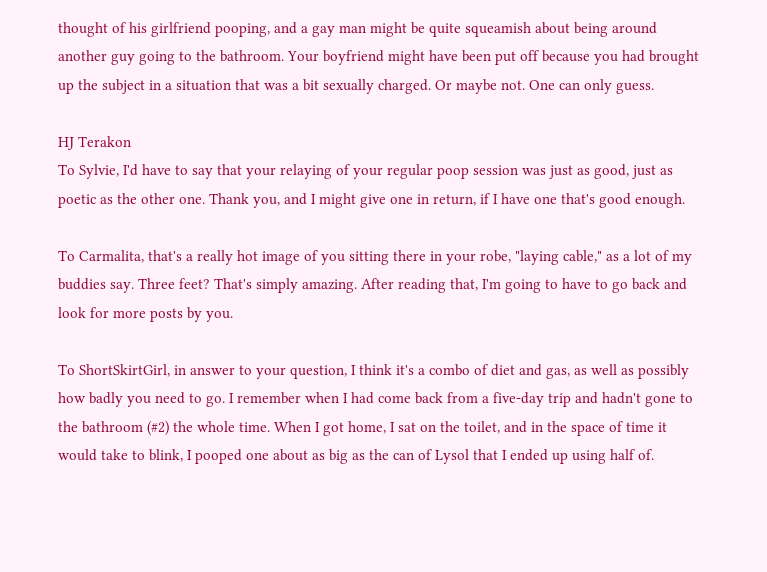thought of his girlfriend pooping, and a gay man might be quite squeamish about being around another guy going to the bathroom. Your boyfriend might have been put off because you had brought up the subject in a situation that was a bit sexually charged. Or maybe not. One can only guess.

HJ Terakon
To Sylvie, I'd have to say that your relaying of your regular poop session was just as good, just as poetic as the other one. Thank you, and I might give one in return, if I have one that's good enough.

To Carmalita, that's a really hot image of you sitting there in your robe, "laying cable," as a lot of my buddies say. Three feet? That's simply amazing. After reading that, I'm going to have to go back and look for more posts by you.

To ShortSkirtGirl, in answer to your question, I think it's a combo of diet and gas, as well as possibly how badly you need to go. I remember when I had come back from a five-day trip and hadn't gone to the bathroom (#2) the whole time. When I got home, I sat on the toilet, and in the space of time it would take to blink, I pooped one about as big as the can of Lysol that I ended up using half of.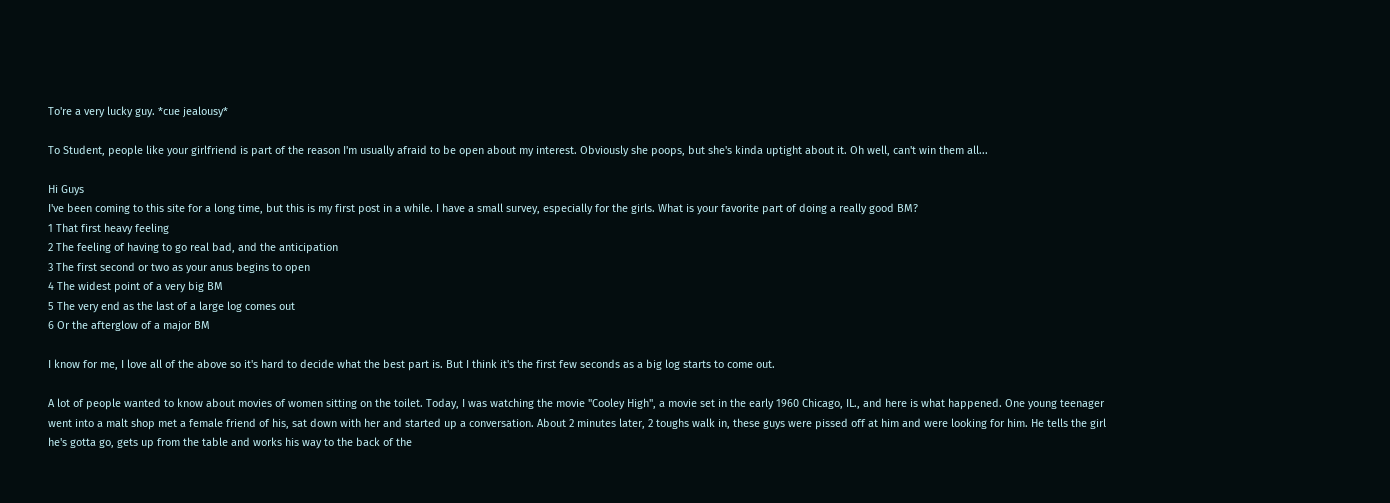To're a very lucky guy. *cue jealousy*

To Student, people like your girlfriend is part of the reason I'm usually afraid to be open about my interest. Obviously she poops, but she's kinda uptight about it. Oh well, can't win them all...

Hi Guys
I've been coming to this site for a long time, but this is my first post in a while. I have a small survey, especially for the girls. What is your favorite part of doing a really good BM?
1 That first heavy feeling
2 The feeling of having to go real bad, and the anticipation
3 The first second or two as your anus begins to open
4 The widest point of a very big BM
5 The very end as the last of a large log comes out
6 Or the afterglow of a major BM

I know for me, I love all of the above so it's hard to decide what the best part is. But I think it's the first few seconds as a big log starts to come out.

A lot of people wanted to know about movies of women sitting on the toilet. Today, I was watching the movie "Cooley High", a movie set in the early 1960 Chicago, IL., and here is what happened. One young teenager went into a malt shop met a female friend of his, sat down with her and started up a conversation. About 2 minutes later, 2 toughs walk in, these guys were pissed off at him and were looking for him. He tells the girl he's gotta go, gets up from the table and works his way to the back of the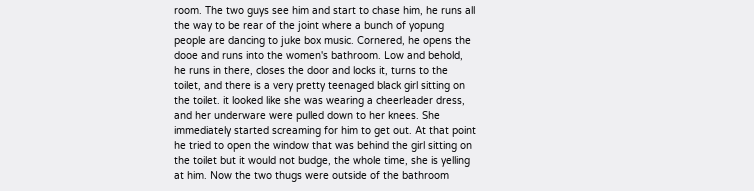room. The two guys see him and start to chase him, he runs all the way to be rear of the joint where a bunch of yopung people are dancing to juke box music. Cornered, he opens the dooe and runs into the women's bathroom. Low and behold, he runs in there, closes the door and locks it, turns to the toilet, and there is a very pretty teenaged black girl sitting on the toilet. it looked like she was wearing a cheerleader dress, and her underware were pulled down to her knees. She immediately started screaming for him to get out. At that point he tried to open the window that was behind the girl sitting on the toilet but it would not budge, the whole time, she is yelling at him. Now the two thugs were outside of the bathroom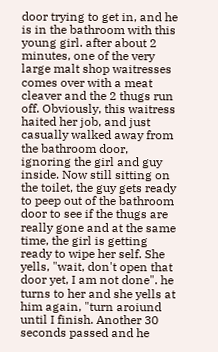door trying to get in, and he is in the bathroom with this young girl. after about 2 minutes, one of the very large malt shop waitresses comes over with a meat cleaver and the 2 thugs run off. Obviously, this waitress haited her job, and just casually walked away from the bathroom door, ignoring the girl and guy inside. Now still sitting on the toilet, the guy gets ready to peep out of the bathroom door to see if the thugs are really gone and at the same time, the girl is getting ready to wipe her self. She yells, "wait, don't open that door yet, I am not done". he turns to her and she yells at him again, "turn aroiund until I finish. Another 30 seconds passed and he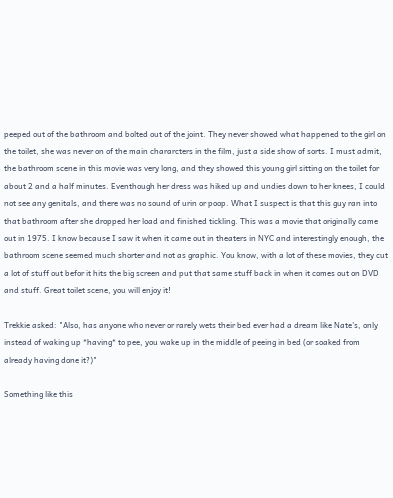peeped out of the bathroom and bolted out of the joint. They never showed what happened to the girl on the toilet, she was never on of the main chararcters in the film, just a side show of sorts. I must admit, the bathroom scene in this movie was very long, and they showed this young girl sitting on the toilet for about 2 and a half minutes. Eventhough her dress was hiked up and undies down to her knees, I could not see any genitals, and there was no sound of urin or poop. What I suspect is that this guy ran into that bathroom after she dropped her load and finished tickling. This was a movie that originally came out in 1975. I know because I saw it when it came out in theaters in NYC and interestingly enough, the bathroom scene seemed much shorter and not as graphic. You know, with a lot of these movies, they cut a lot of stuff out befor it hits the big screen and put that same stuff back in when it comes out on DVD and stuff. Great toilet scene, you will enjoy it!

Trekkie asked: "Also, has anyone who never or rarely wets their bed ever had a dream like Nate's, only instead of waking up *having* to pee, you wake up in the middle of peeing in bed (or soaked from already having done it?)"

Something like this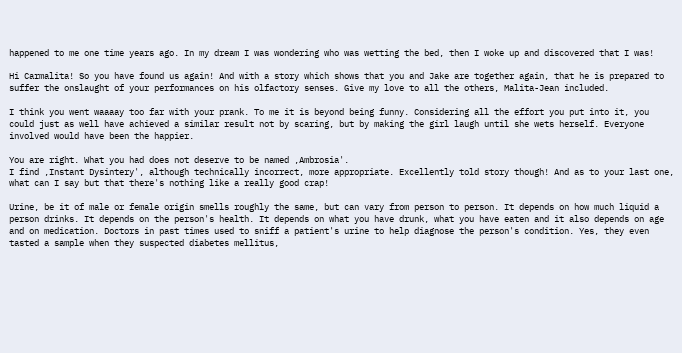happened to me one time years ago. In my dream I was wondering who was wetting the bed, then I woke up and discovered that I was!

Hi Carmalita! So you have found us again! And with a story which shows that you and Jake are together again, that he is prepared to suffer the onslaught of your performances on his olfactory senses. Give my love to all the others, Malita-Jean included.

I think you went waaaay too far with your prank. To me it is beyond being funny. Considering all the effort you put into it, you could just as well have achieved a similar result not by scaring, but by making the girl laugh until she wets herself. Everyone involved would have been the happier.

You are right. What you had does not deserve to be named ‚Ambrosia'.
I find ‚Instant Dysintery', although technically incorrect, more appropriate. Excellently told story though! And as to your last one, what can I say but that there's nothing like a really good crap!

Urine, be it of male or female origin smells roughly the same, but can vary from person to person. It depends on how much liquid a person drinks. It depends on the person's health. It depends on what you have drunk, what you have eaten and it also depends on age and on medication. Doctors in past times used to sniff a patient's urine to help diagnose the person's condition. Yes, they even tasted a sample when they suspected diabetes mellitus,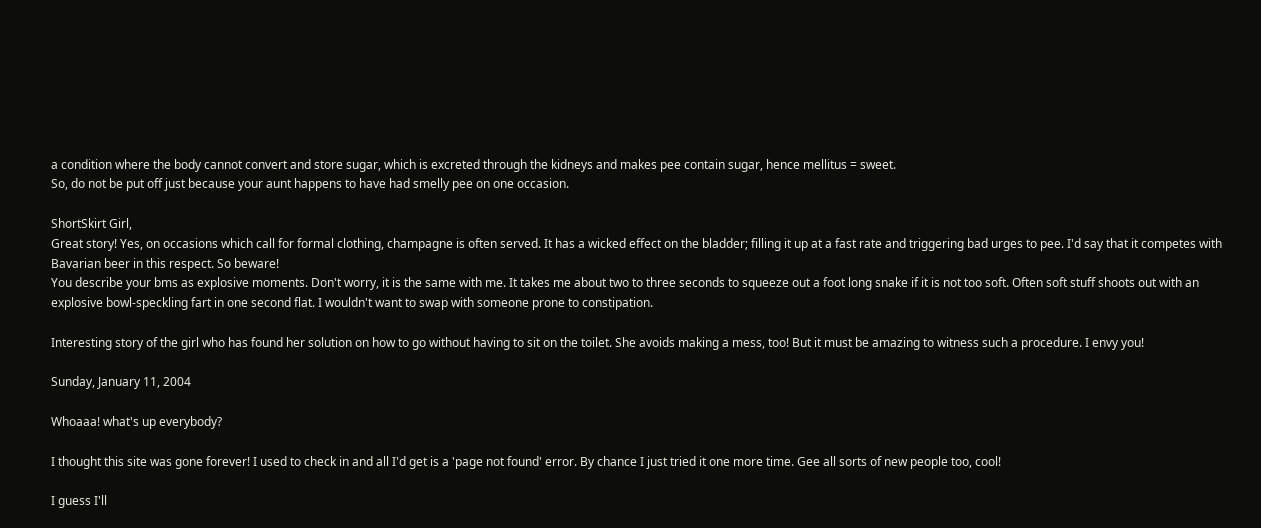a condition where the body cannot convert and store sugar, which is excreted through the kidneys and makes pee contain sugar, hence mellitus = sweet.
So, do not be put off just because your aunt happens to have had smelly pee on one occasion.

ShortSkirt Girl,
Great story! Yes, on occasions which call for formal clothing, champagne is often served. It has a wicked effect on the bladder; filling it up at a fast rate and triggering bad urges to pee. I'd say that it competes with Bavarian beer in this respect. So beware!
You describe your bms as explosive moments. Don't worry, it is the same with me. It takes me about two to three seconds to squeeze out a foot long snake if it is not too soft. Often soft stuff shoots out with an explosive bowl-speckling fart in one second flat. I wouldn't want to swap with someone prone to constipation.

Interesting story of the girl who has found her solution on how to go without having to sit on the toilet. She avoids making a mess, too! But it must be amazing to witness such a procedure. I envy you!

Sunday, January 11, 2004

Whoaaa! what's up everybody?

I thought this site was gone forever! I used to check in and all I'd get is a 'page not found' error. By chance I just tried it one more time. Gee all sorts of new people too, cool!

I guess I'll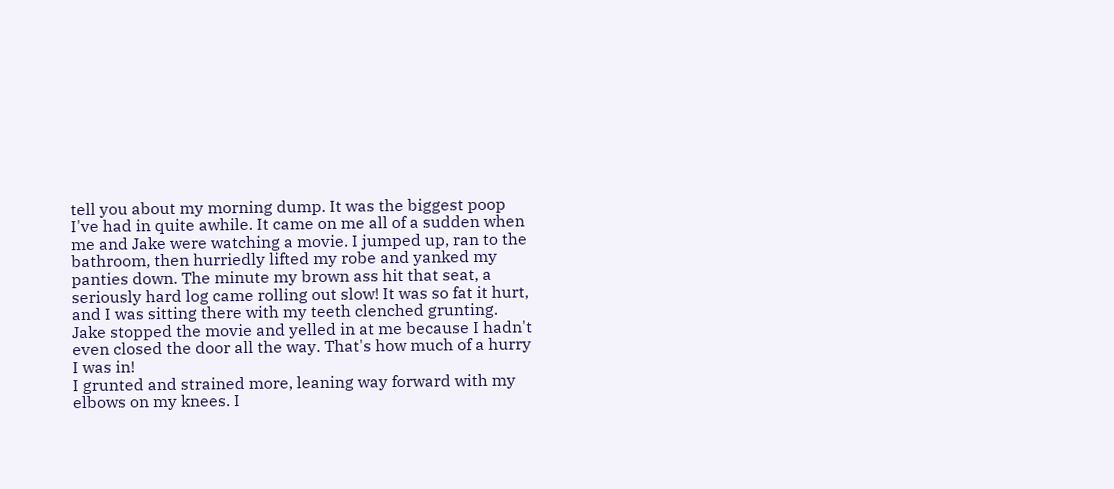tell you about my morning dump. It was the biggest poop I've had in quite awhile. It came on me all of a sudden when me and Jake were watching a movie. I jumped up, ran to the bathroom, then hurriedly lifted my robe and yanked my panties down. The minute my brown ass hit that seat, a seriously hard log came rolling out slow! It was so fat it hurt, and I was sitting there with my teeth clenched grunting.
Jake stopped the movie and yelled in at me because I hadn't even closed the door all the way. That's how much of a hurry I was in!
I grunted and strained more, leaning way forward with my elbows on my knees. I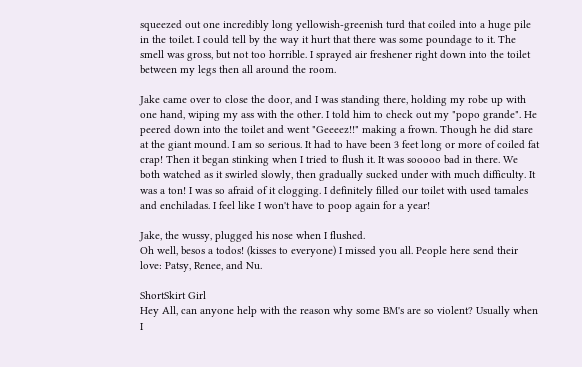squeezed out one incredibly long yellowish-greenish turd that coiled into a huge pile in the toilet. I could tell by the way it hurt that there was some poundage to it. The smell was gross, but not too horrible. I sprayed air freshener right down into the toilet between my legs then all around the room.

Jake came over to close the door, and I was standing there, holding my robe up with one hand, wiping my ass with the other. I told him to check out my "popo grande". He peered down into the toilet and went "Geeeez!!" making a frown. Though he did stare at the giant mound. I am so serious. It had to have been 3 feet long or more of coiled fat crap! Then it began stinking when I tried to flush it. It was sooooo bad in there. We both watched as it swirled slowly, then gradually sucked under with much difficulty. It was a ton! I was so afraid of it clogging. I definitely filled our toilet with used tamales and enchiladas. I feel like I won't have to poop again for a year!

Jake, the wussy, plugged his nose when I flushed.
Oh well, besos a todos! (kisses to everyone) I missed you all. People here send their love: Patsy, Renee, and Nu.

ShortSkirt Girl
Hey All, can anyone help with the reason why some BM's are so violent? Usually when I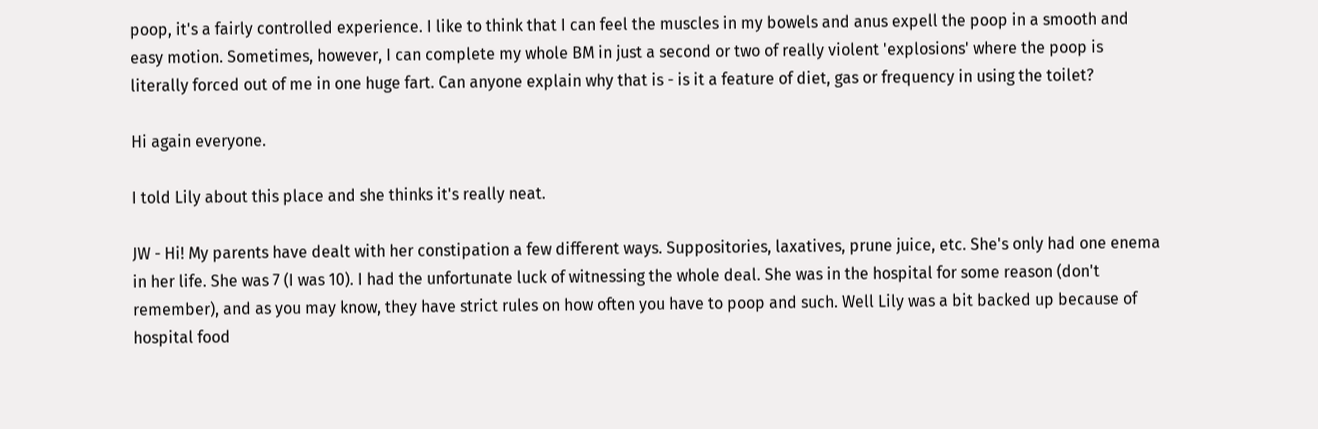poop, it's a fairly controlled experience. I like to think that I can feel the muscles in my bowels and anus expell the poop in a smooth and easy motion. Sometimes, however, I can complete my whole BM in just a second or two of really violent 'explosions' where the poop is literally forced out of me in one huge fart. Can anyone explain why that is - is it a feature of diet, gas or frequency in using the toilet?

Hi again everyone.

I told Lily about this place and she thinks it's really neat.

JW - Hi! My parents have dealt with her constipation a few different ways. Suppositories, laxatives, prune juice, etc. She's only had one enema in her life. She was 7 (I was 10). I had the unfortunate luck of witnessing the whole deal. She was in the hospital for some reason (don't remember), and as you may know, they have strict rules on how often you have to poop and such. Well Lily was a bit backed up because of hospital food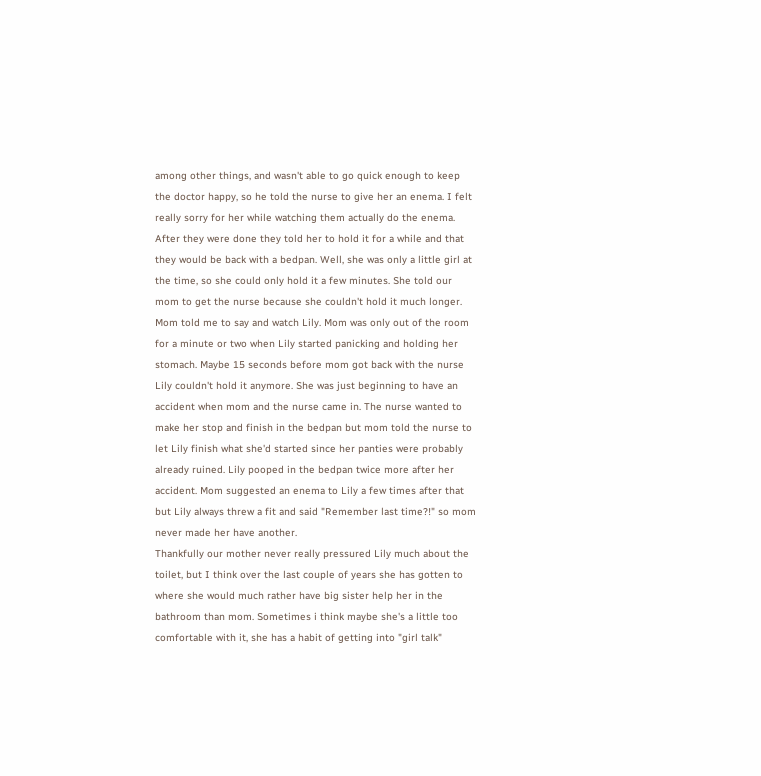among other things, and wasn't able to go quick enough to keep the doctor happy, so he told the nurse to give her an enema. I felt really sorry for her while watching them actually do the enema. After they were done they told her to hold it for a while and that they would be back with a bedpan. Well, she was only a little girl at the time, so she could only hold it a few minutes. She told our mom to get the nurse because she couldn't hold it much longer. Mom told me to say and watch Lily. Mom was only out of the room for a minute or two when Lily started panicking and holding her stomach. Maybe 15 seconds before mom got back with the nurse Lily couldn't hold it anymore. She was just beginning to have an accident when mom and the nurse came in. The nurse wanted to make her stop and finish in the bedpan but mom told the nurse to let Lily finish what she'd started since her panties were probably already ruined. Lily pooped in the bedpan twice more after her accident. Mom suggested an enema to Lily a few times after that but Lily always threw a fit and said "Remember last time?!" so mom never made her have another.
Thankfully our mother never really pressured Lily much about the toilet, but I think over the last couple of years she has gotten to where she would much rather have big sister help her in the bathroom than mom. Sometimes i think maybe she's a little too comfortable with it, she has a habit of getting into "girl talk"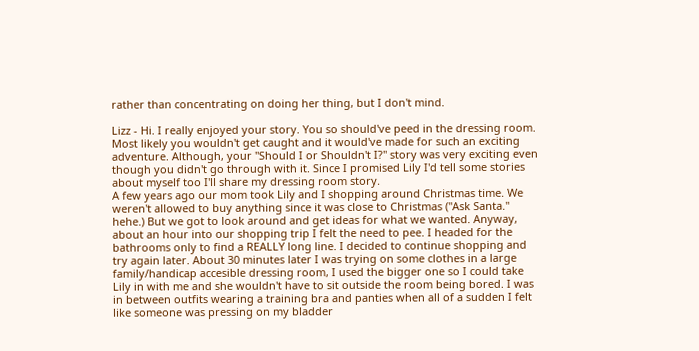rather than concentrating on doing her thing, but I don't mind.

Lizz - Hi. I really enjoyed your story. You so should've peed in the dressing room. Most likely you wouldn't get caught and it would've made for such an exciting adventure. Although, your "Should I or Shouldn't I?" story was very exciting even though you didn't go through with it. Since I promised Lily I'd tell some stories about myself too I'll share my dressing room story.
A few years ago our mom took Lily and I shopping around Christmas time. We weren't allowed to buy anything since it was close to Christmas ("Ask Santa." hehe.) But we got to look around and get ideas for what we wanted. Anyway, about an hour into our shopping trip I felt the need to pee. I headed for the bathrooms only to find a REALLY long line. I decided to continue shopping and try again later. About 30 minutes later I was trying on some clothes in a large family/handicap accesible dressing room, I used the bigger one so I could take Lily in with me and she wouldn't have to sit outside the room being bored. I was in between outfits wearing a training bra and panties when all of a sudden I felt like someone was pressing on my bladder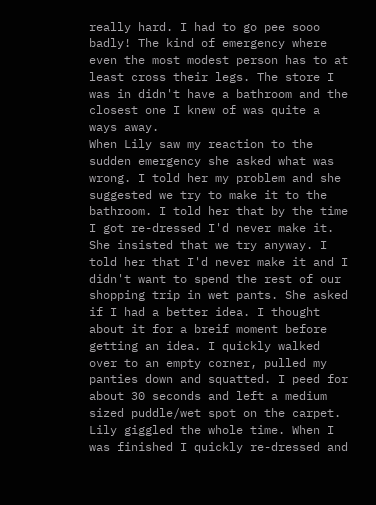really hard. I had to go pee sooo badly! The kind of emergency where even the most modest person has to at least cross their legs. The store I was in didn't have a bathroom and the closest one I knew of was quite a ways away.
When Lily saw my reaction to the sudden emergency she asked what was wrong. I told her my problem and she suggested we try to make it to the bathroom. I told her that by the time I got re-dressed I'd never make it. She insisted that we try anyway. I told her that I'd never make it and I didn't want to spend the rest of our shopping trip in wet pants. She asked if I had a better idea. I thought about it for a breif moment before getting an idea. I quickly walked over to an empty corner, pulled my panties down and squatted. I peed for about 30 seconds and left a medium sized puddle/wet spot on the carpet. Lily giggled the whole time. When I was finished I quickly re-dressed and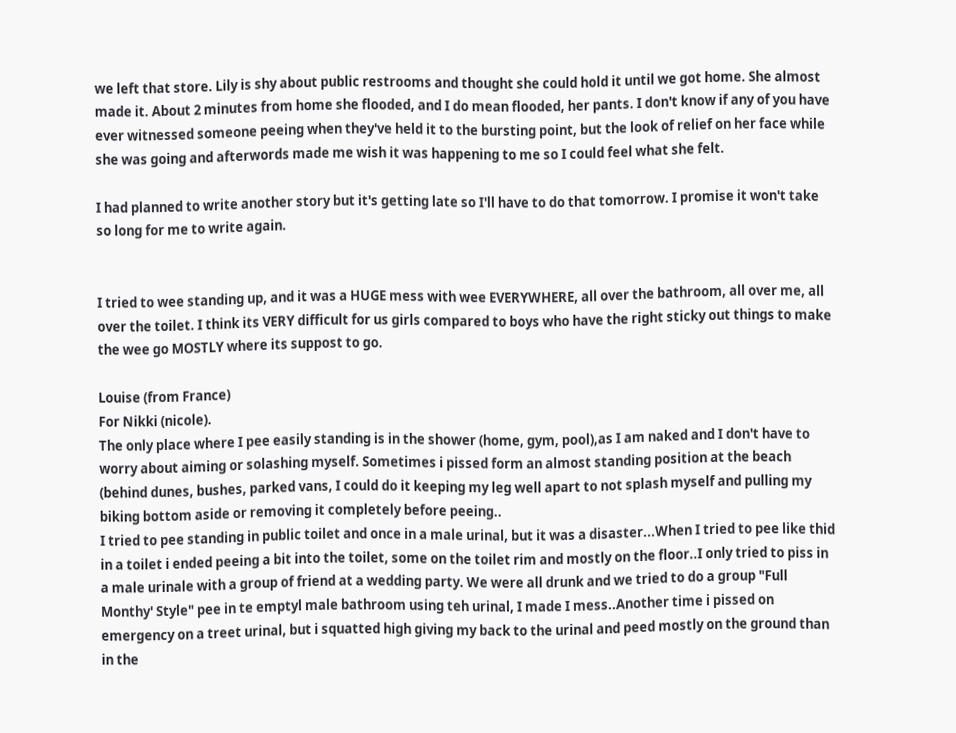we left that store. Lily is shy about public restrooms and thought she could hold it until we got home. She almost made it. About 2 minutes from home she flooded, and I do mean flooded, her pants. I don't know if any of you have ever witnessed someone peeing when they've held it to the bursting point, but the look of relief on her face while she was going and afterwords made me wish it was happening to me so I could feel what she felt.

I had planned to write another story but it's getting late so I'll have to do that tomorrow. I promise it won't take so long for me to write again.


I tried to wee standing up, and it was a HUGE mess with wee EVERYWHERE, all over the bathroom, all over me, all over the toilet. I think its VERY difficult for us girls compared to boys who have the right sticky out things to make the wee go MOSTLY where its suppost to go.

Louise (from France)
For Nikki (nicole).
The only place where I pee easily standing is in the shower (home, gym, pool),as I am naked and I don't have to worry about aiming or solashing myself. Sometimes i pissed form an almost standing position at the beach (behind dunes, bushes, parked vans, I could do it keeping my leg well apart to not splash myself and pulling my biking bottom aside or removing it completely before peeing..
I tried to pee standing in public toilet and once in a male urinal, but it was a disaster...When I tried to pee like thid in a toilet i ended peeing a bit into the toilet, some on the toilet rim and mostly on the floor..I only tried to piss in a male urinale with a group of friend at a wedding party. We were all drunk and we tried to do a group "Full Monthy' Style" pee in te emptyl male bathroom using teh urinal, I made I mess..Another time i pissed on emergency on a treet urinal, but i squatted high giving my back to the urinal and peed mostly on the ground than in the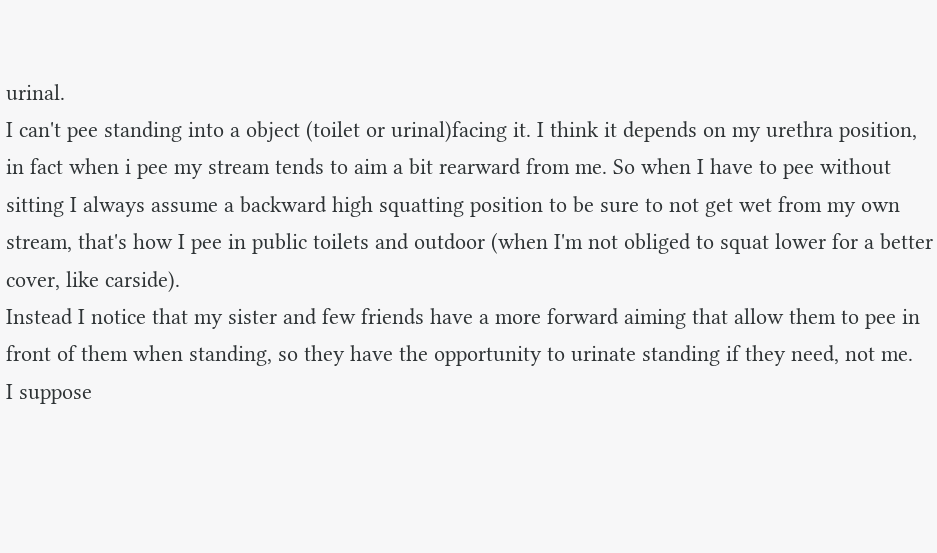urinal.
I can't pee standing into a object (toilet or urinal)facing it. I think it depends on my urethra position, in fact when i pee my stream tends to aim a bit rearward from me. So when I have to pee without sitting I always assume a backward high squatting position to be sure to not get wet from my own stream, that's how I pee in public toilets and outdoor (when I'm not obliged to squat lower for a better cover, like carside).
Instead I notice that my sister and few friends have a more forward aiming that allow them to pee in front of them when standing, so they have the opportunity to urinate standing if they need, not me.
I suppose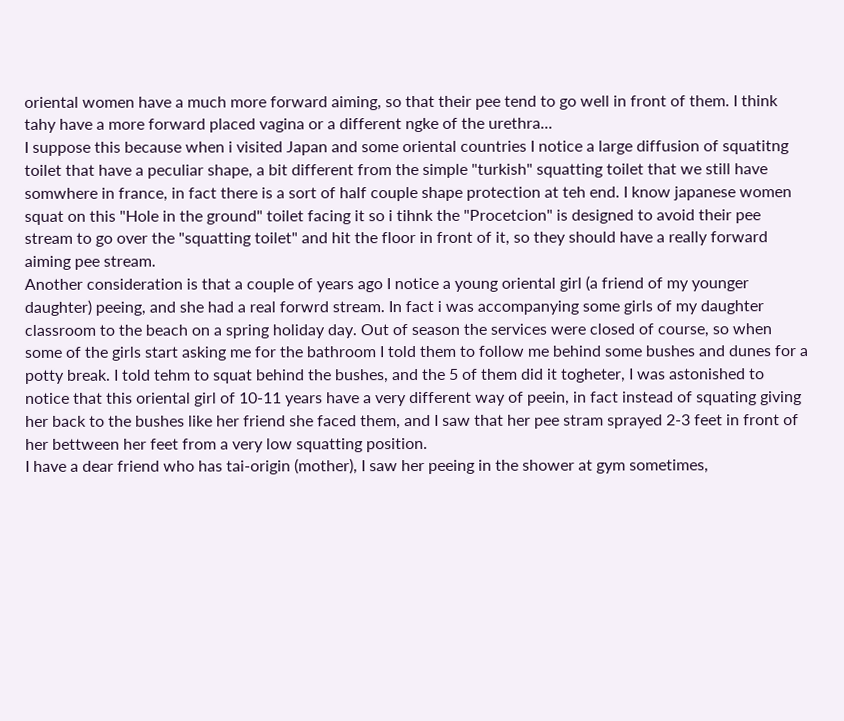oriental women have a much more forward aiming, so that their pee tend to go well in front of them. I think tahy have a more forward placed vagina or a different ngke of the urethra...
I suppose this because when i visited Japan and some oriental countries I notice a large diffusion of squatitng toilet that have a peculiar shape, a bit different from the simple "turkish" squatting toilet that we still have somwhere in france, in fact there is a sort of half couple shape protection at teh end. I know japanese women squat on this "Hole in the ground" toilet facing it so i tihnk the "Procetcion" is designed to avoid their pee stream to go over the "squatting toilet" and hit the floor in front of it, so they should have a really forward aiming pee stream.
Another consideration is that a couple of years ago I notice a young oriental girl (a friend of my younger daughter) peeing, and she had a real forwrd stream. In fact i was accompanying some girls of my daughter classroom to the beach on a spring holiday day. Out of season the services were closed of course, so when some of the girls start asking me for the bathroom I told them to follow me behind some bushes and dunes for a potty break. I told tehm to squat behind the bushes, and the 5 of them did it togheter, I was astonished to notice that this oriental girl of 10-11 years have a very different way of peein, in fact instead of squating giving her back to the bushes like her friend she faced them, and I saw that her pee stram sprayed 2-3 feet in front of her bettween her feet from a very low squatting position.
I have a dear friend who has tai-origin (mother), I saw her peeing in the shower at gym sometimes,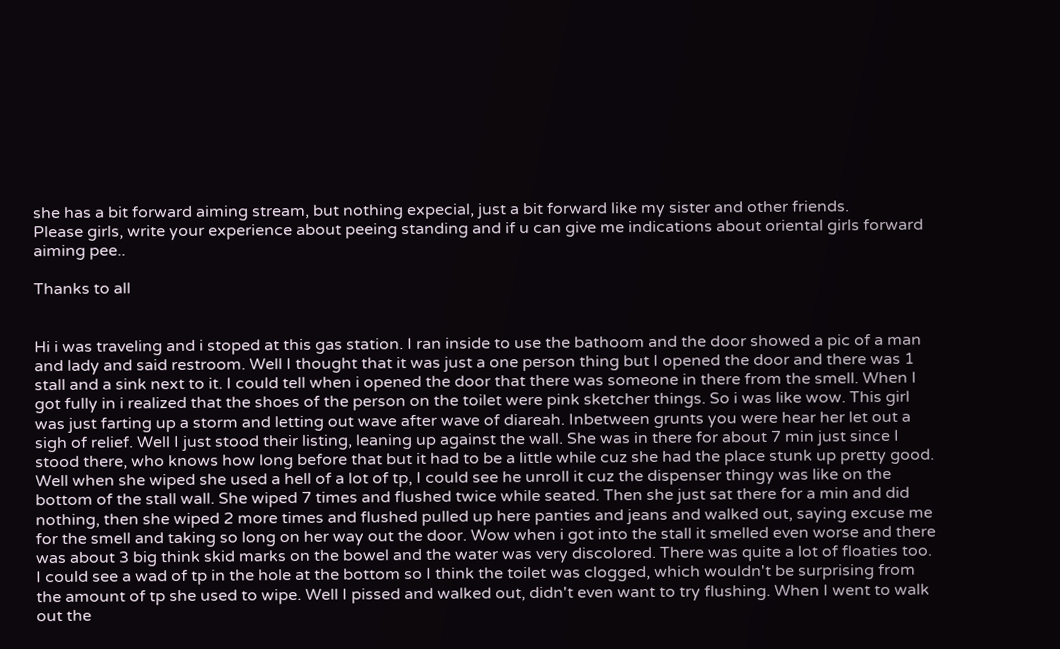she has a bit forward aiming stream, but nothing expecial, just a bit forward like my sister and other friends.
Please girls, write your experience about peeing standing and if u can give me indications about oriental girls forward aiming pee..

Thanks to all


Hi i was traveling and i stoped at this gas station. I ran inside to use the bathoom and the door showed a pic of a man and lady and said restroom. Well I thought that it was just a one person thing but I opened the door and there was 1 stall and a sink next to it. I could tell when i opened the door that there was someone in there from the smell. When I got fully in i realized that the shoes of the person on the toilet were pink sketcher things. So i was like wow. This girl was just farting up a storm and letting out wave after wave of diareah. Inbetween grunts you were hear her let out a sigh of relief. Well I just stood their listing, leaning up against the wall. She was in there for about 7 min just since I stood there, who knows how long before that but it had to be a little while cuz she had the place stunk up pretty good. Well when she wiped she used a hell of a lot of tp, I could see he unroll it cuz the dispenser thingy was like on the bottom of the stall wall. She wiped 7 times and flushed twice while seated. Then she just sat there for a min and did nothing, then she wiped 2 more times and flushed pulled up here panties and jeans and walked out, saying excuse me for the smell and taking so long on her way out the door. Wow when i got into the stall it smelled even worse and there was about 3 big think skid marks on the bowel and the water was very discolored. There was quite a lot of floaties too. I could see a wad of tp in the hole at the bottom so I think the toilet was clogged, which wouldn't be surprising from the amount of tp she used to wipe. Well I pissed and walked out, didn't even want to try flushing. When I went to walk out the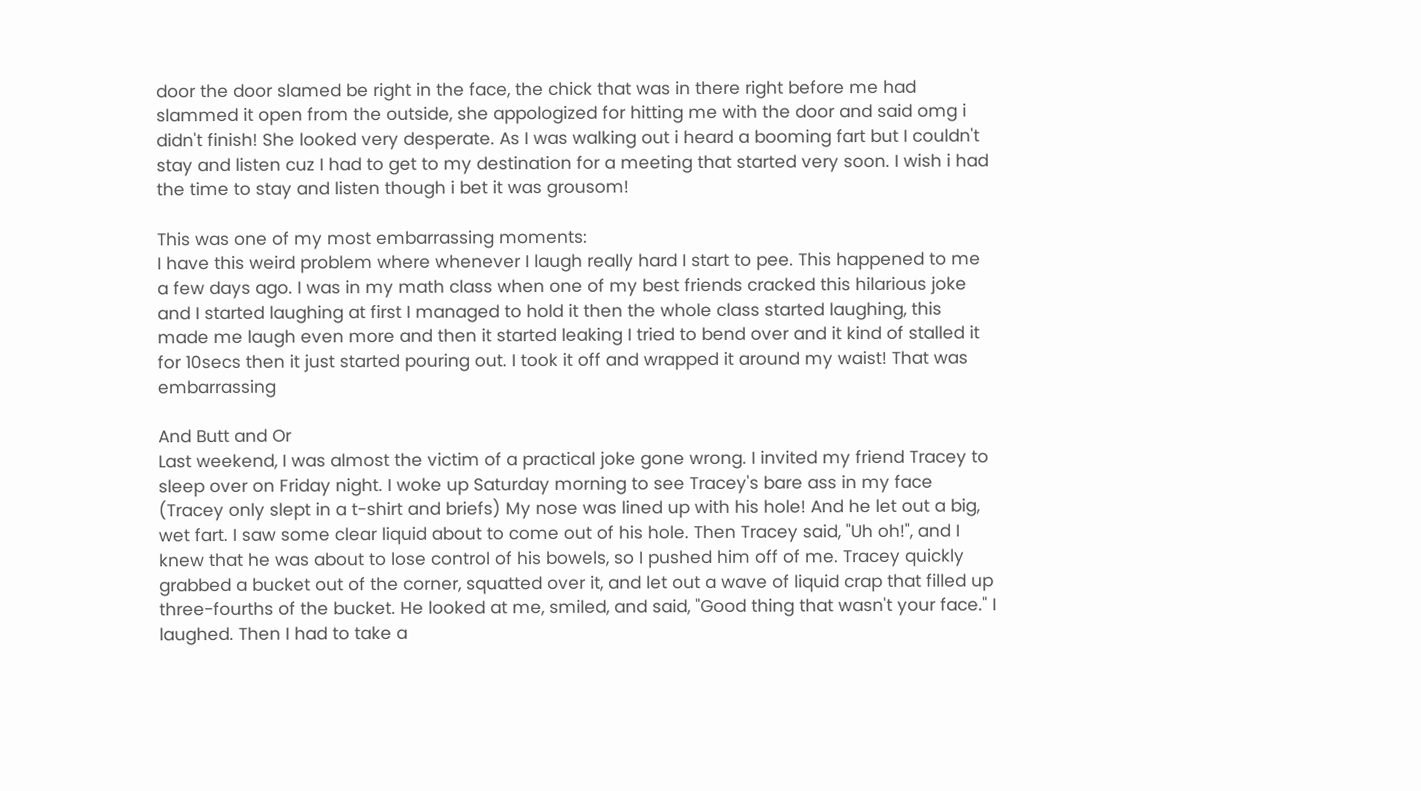door the door slamed be right in the face, the chick that was in there right before me had slammed it open from the outside, she appologized for hitting me with the door and said omg i didn't finish! She looked very desperate. As I was walking out i heard a booming fart but I couldn't stay and listen cuz I had to get to my destination for a meeting that started very soon. I wish i had the time to stay and listen though i bet it was grousom!

This was one of my most embarrassing moments:
I have this weird problem where whenever I laugh really hard I start to pee. This happened to me a few days ago. I was in my math class when one of my best friends cracked this hilarious joke and I started laughing at first I managed to hold it then the whole class started laughing, this made me laugh even more and then it started leaking I tried to bend over and it kind of stalled it for 10secs then it just started pouring out. I took it off and wrapped it around my waist! That was embarrassing

And Butt and Or
Last weekend, I was almost the victim of a practical joke gone wrong. I invited my friend Tracey to sleep over on Friday night. I woke up Saturday morning to see Tracey's bare ass in my face (Tracey only slept in a t-shirt and briefs) My nose was lined up with his hole! And he let out a big, wet fart. I saw some clear liquid about to come out of his hole. Then Tracey said, "Uh oh!", and I knew that he was about to lose control of his bowels, so I pushed him off of me. Tracey quickly grabbed a bucket out of the corner, squatted over it, and let out a wave of liquid crap that filled up three-fourths of the bucket. He looked at me, smiled, and said, "Good thing that wasn't your face." I laughed. Then I had to take a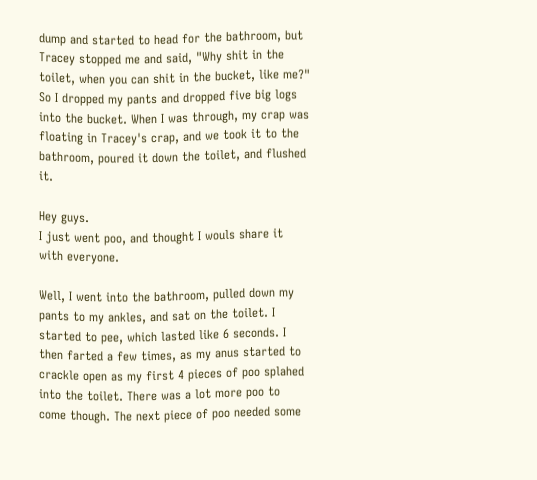dump and started to head for the bathroom, but Tracey stopped me and said, "Why shit in the toilet, when you can shit in the bucket, like me?" So I dropped my pants and dropped five big logs into the bucket. When I was through, my crap was floating in Tracey's crap, and we took it to the bathroom, poured it down the toilet, and flushed it.

Hey guys.
I just went poo, and thought I wouls share it with everyone.

Well, I went into the bathroom, pulled down my pants to my ankles, and sat on the toilet. I started to pee, which lasted like 6 seconds. I then farted a few times, as my anus started to crackle open as my first 4 pieces of poo splahed into the toilet. There was a lot more poo to come though. The next piece of poo needed some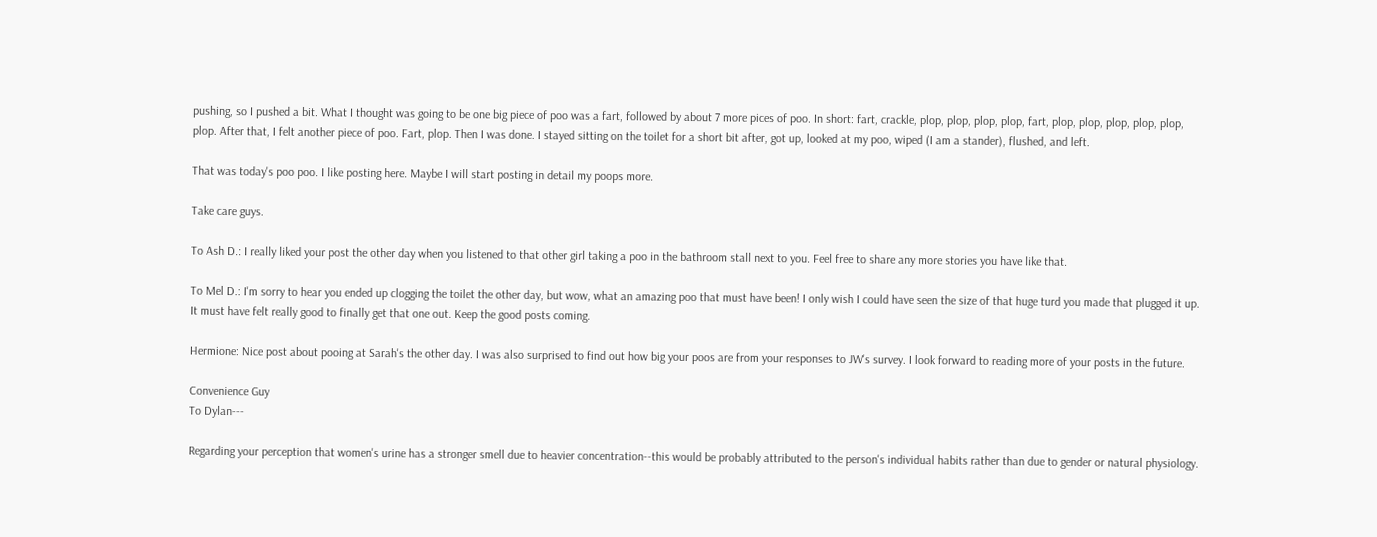pushing, so I pushed a bit. What I thought was going to be one big piece of poo was a fart, followed by about 7 more pices of poo. In short: fart, crackle, plop, plop, plop, plop, fart, plop, plop, plop, plop, plop, plop. After that, I felt another piece of poo. Fart, plop. Then I was done. I stayed sitting on the toilet for a short bit after, got up, looked at my poo, wiped (I am a stander), flushed, and left.

That was today's poo poo. I like posting here. Maybe I will start posting in detail my poops more.

Take care guys.

To Ash D.: I really liked your post the other day when you listened to that other girl taking a poo in the bathroom stall next to you. Feel free to share any more stories you have like that.

To Mel D.: I'm sorry to hear you ended up clogging the toilet the other day, but wow, what an amazing poo that must have been! I only wish I could have seen the size of that huge turd you made that plugged it up. It must have felt really good to finally get that one out. Keep the good posts coming.

Hermione: Nice post about pooing at Sarah's the other day. I was also surprised to find out how big your poos are from your responses to JW's survey. I look forward to reading more of your posts in the future.

Convenience Guy
To Dylan---

Regarding your perception that women's urine has a stronger smell due to heavier concentration--this would be probably attributed to the person's individual habits rather than due to gender or natural physiology.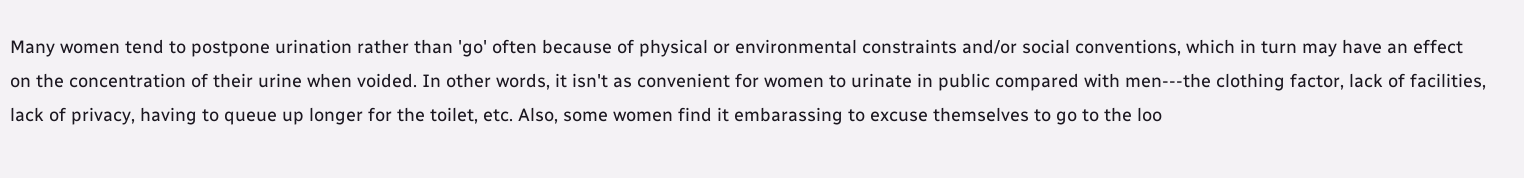Many women tend to postpone urination rather than 'go' often because of physical or environmental constraints and/or social conventions, which in turn may have an effect on the concentration of their urine when voided. In other words, it isn't as convenient for women to urinate in public compared with men---the clothing factor, lack of facilities, lack of privacy, having to queue up longer for the toilet, etc. Also, some women find it embarassing to excuse themselves to go to the loo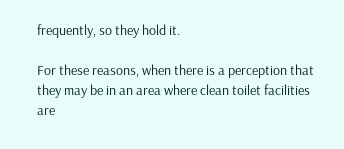frequently, so they hold it.

For these reasons, when there is a perception that they may be in an area where clean toilet facilities are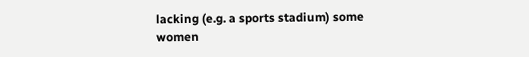lacking (e.g. a sports stadium) some women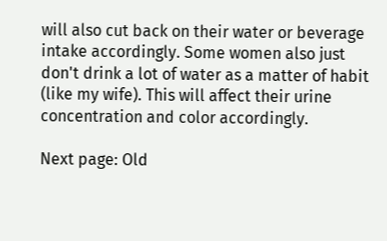will also cut back on their water or beverage intake accordingly. Some women also just don't drink a lot of water as a matter of habit (like my wife). This will affect their urine concentration and color accordingly.

Next page: Old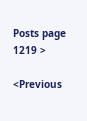Posts page 1219 >

<Previous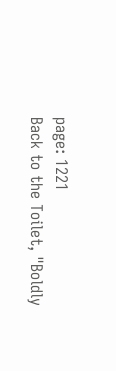page: 1221
Back to the Toilet, "Boldly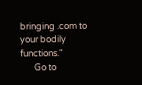bringing .com to your bodily functions."
       Go to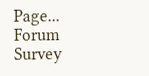Page...    Forum       Survey